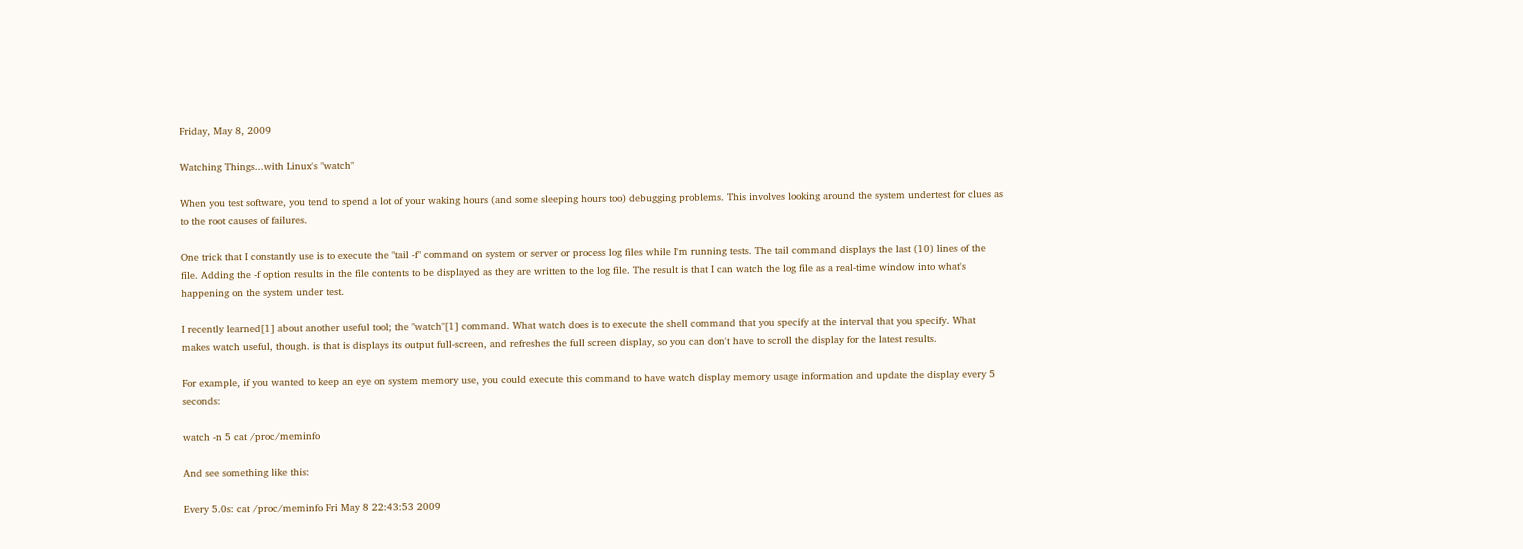Friday, May 8, 2009

Watching Things...with Linux's "watch"

When you test software, you tend to spend a lot of your waking hours (and some sleeping hours too) debugging problems. This involves looking around the system undertest for clues as to the root causes of failures.

One trick that I constantly use is to execute the "tail -f" command on system or server or process log files while I'm running tests. The tail command displays the last (10) lines of the file. Adding the -f option results in the file contents to be displayed as they are written to the log file. The result is that I can watch the log file as a real-time window into what's happening on the system under test.

I recently learned[1] about another useful tool; the "watch"[1] command. What watch does is to execute the shell command that you specify at the interval that you specify. What makes watch useful, though. is that is displays its output full-screen, and refreshes the full screen display, so you can don't have to scroll the display for the latest results.

For example, if you wanted to keep an eye on system memory use, you could execute this command to have watch display memory usage information and update the display every 5 seconds:

watch -n 5 cat /proc/meminfo

And see something like this:

Every 5.0s: cat /proc/meminfo Fri May 8 22:43:53 2009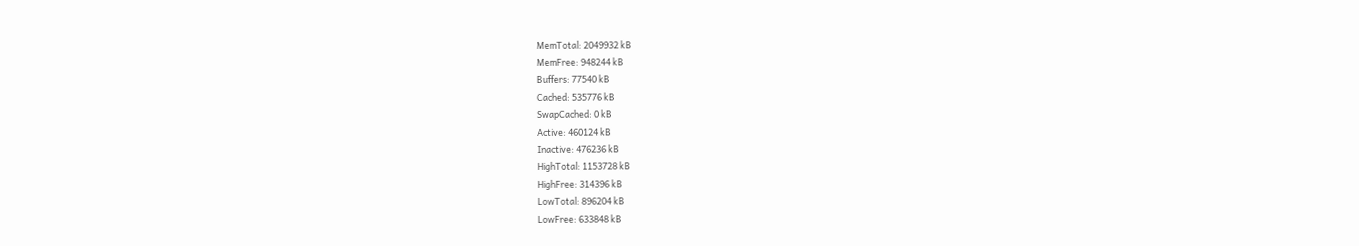MemTotal: 2049932 kB
MemFree: 948244 kB
Buffers: 77540 kB
Cached: 535776 kB
SwapCached: 0 kB
Active: 460124 kB
Inactive: 476236 kB
HighTotal: 1153728 kB
HighFree: 314396 kB
LowTotal: 896204 kB
LowFree: 633848 kB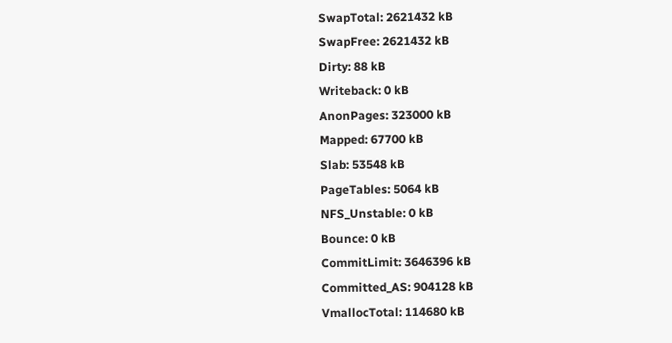SwapTotal: 2621432 kB
SwapFree: 2621432 kB
Dirty: 88 kB
Writeback: 0 kB
AnonPages: 323000 kB
Mapped: 67700 kB
Slab: 53548 kB
PageTables: 5064 kB
NFS_Unstable: 0 kB
Bounce: 0 kB
CommitLimit: 3646396 kB
Committed_AS: 904128 kB
VmallocTotal: 114680 kB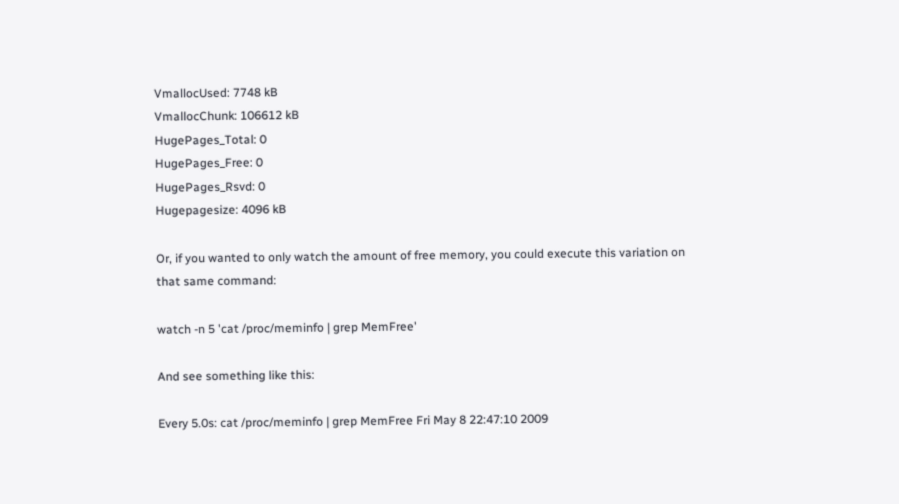VmallocUsed: 7748 kB
VmallocChunk: 106612 kB
HugePages_Total: 0
HugePages_Free: 0
HugePages_Rsvd: 0
Hugepagesize: 4096 kB

Or, if you wanted to only watch the amount of free memory, you could execute this variation on that same command:

watch -n 5 'cat /proc/meminfo | grep MemFree'

And see something like this:

Every 5.0s: cat /proc/meminfo | grep MemFree Fri May 8 22:47:10 2009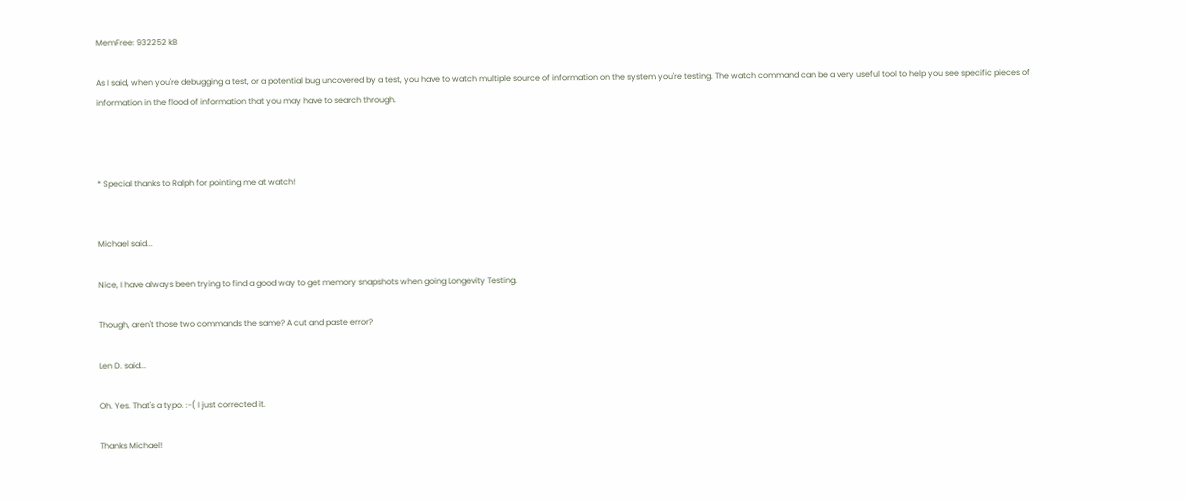MemFree: 932252 kB

As I said, when you're debugging a test, or a potential bug uncovered by a test, you have to watch multiple source of information on the system you're testing. The watch command can be a very useful tool to help you see specific pieces of information in the flood of information that you may have to search through.



* Special thanks to Ralph for pointing me at watch!


Michael said...

Nice, I have always been trying to find a good way to get memory snapshots when going Longevity Testing.

Though, aren't those two commands the same? A cut and paste error?

Len D. said...

Oh. Yes. That's a typo. :-( I just corrected it.

Thanks Michael!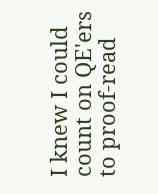I knew I could count on QE'ers to proof-read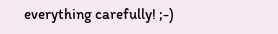everything carefully! ;-)